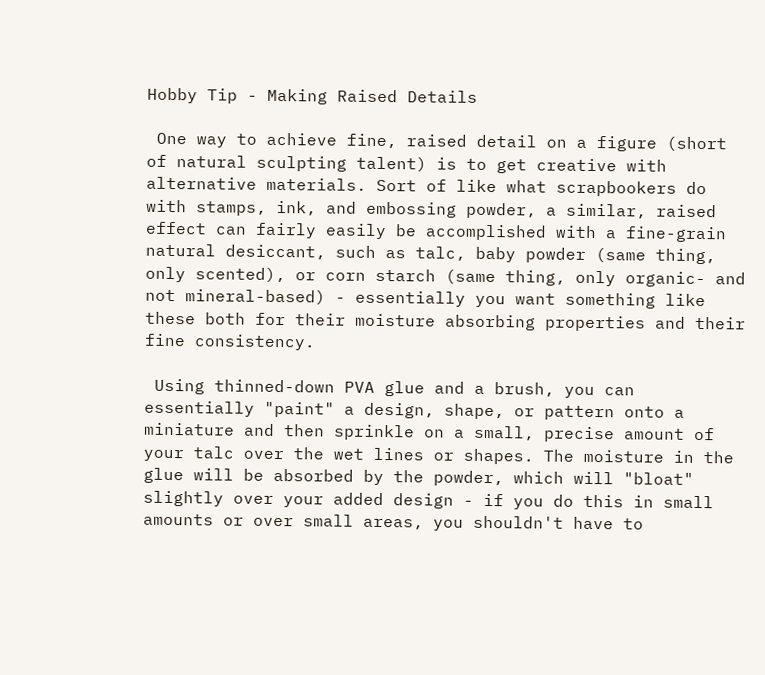Hobby Tip - Making Raised Details

 One way to achieve fine, raised detail on a figure (short of natural sculpting talent) is to get creative with alternative materials. Sort of like what scrapbookers do with stamps, ink, and embossing powder, a similar, raised effect can fairly easily be accomplished with a fine-grain natural desiccant, such as talc, baby powder (same thing, only scented), or corn starch (same thing, only organic- and not mineral-based) - essentially you want something like these both for their moisture absorbing properties and their fine consistency.

 Using thinned-down PVA glue and a brush, you can essentially "paint" a design, shape, or pattern onto a miniature and then sprinkle on a small, precise amount of your talc over the wet lines or shapes. The moisture in the glue will be absorbed by the powder, which will "bloat" slightly over your added design - if you do this in small amounts or over small areas, you shouldn't have to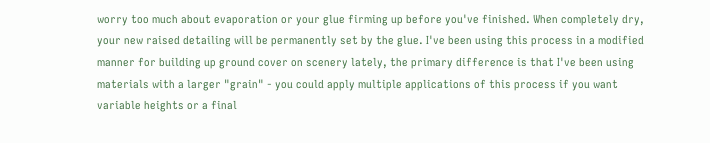worry too much about evaporation or your glue firming up before you've finished. When completely dry, your new raised detailing will be permanently set by the glue. I've been using this process in a modified manner for building up ground cover on scenery lately, the primary difference is that I've been using materials with a larger "grain" - you could apply multiple applications of this process if you want variable heights or a final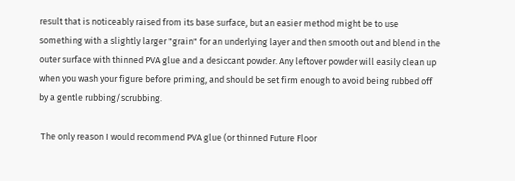result that is noticeably raised from its base surface, but an easier method might be to use something with a slightly larger "grain" for an underlying layer and then smooth out and blend in the outer surface with thinned PVA glue and a desiccant powder. Any leftover powder will easily clean up when you wash your figure before priming, and should be set firm enough to avoid being rubbed off by a gentle rubbing/scrubbing.

 The only reason I would recommend PVA glue (or thinned Future Floor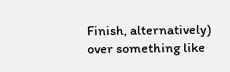Finish, alternatively) over something like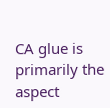CA glue is primarily the aspect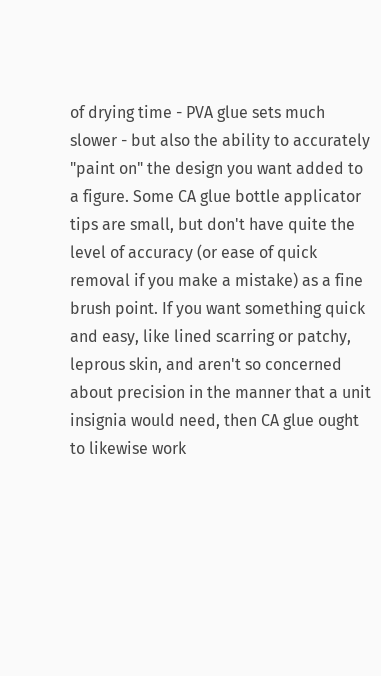of drying time - PVA glue sets much slower - but also the ability to accurately "paint on" the design you want added to a figure. Some CA glue bottle applicator tips are small, but don't have quite the level of accuracy (or ease of quick removal if you make a mistake) as a fine brush point. If you want something quick and easy, like lined scarring or patchy, leprous skin, and aren't so concerned about precision in the manner that a unit insignia would need, then CA glue ought to likewise work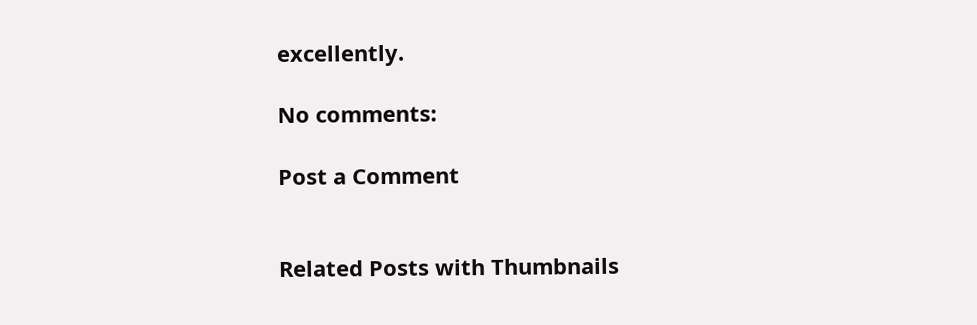excellently.

No comments:

Post a Comment


Related Posts with Thumbnails